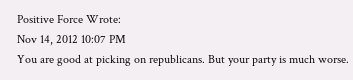Positive Force Wrote:
Nov 14, 2012 10:07 PM
You are good at picking on republicans. But your party is much worse.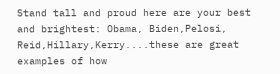Stand tall and proud here are your best and brightest: Obama, Biden,Pelosi, Reid,Hillary,Kerry....these are great examples of how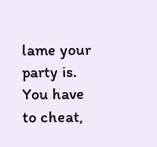lame your party is. You have to cheat,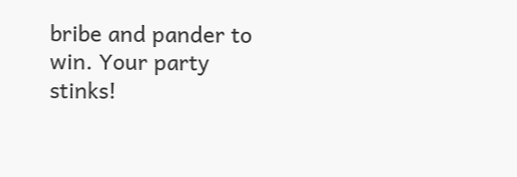bribe and pander to win. Your party stinks!